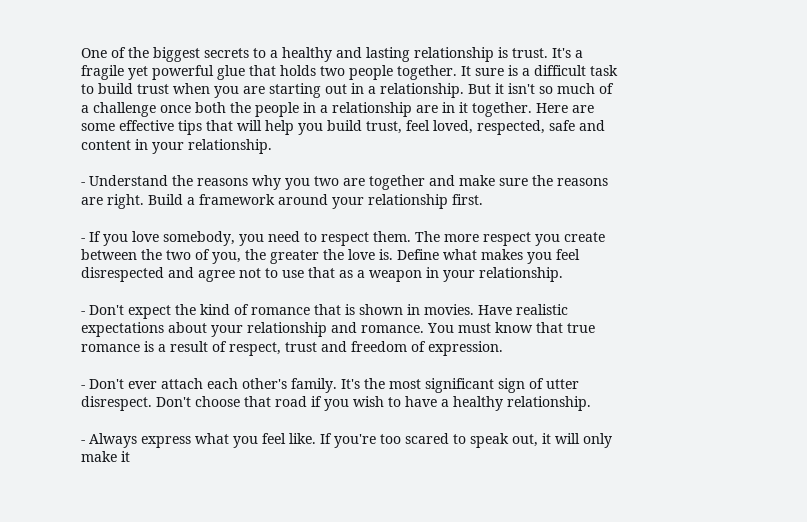One of the biggest secrets to a healthy and lasting relationship is trust. It's a fragile yet powerful glue that holds two people together. It sure is a difficult task to build trust when you are starting out in a relationship. But it isn't so much of a challenge once both the people in a relationship are in it together. Here are some effective tips that will help you build trust, feel loved, respected, safe and content in your relationship.

- Understand the reasons why you two are together and make sure the reasons are right. Build a framework around your relationship first.

- If you love somebody, you need to respect them. The more respect you create between the two of you, the greater the love is. Define what makes you feel disrespected and agree not to use that as a weapon in your relationship.

- Don't expect the kind of romance that is shown in movies. Have realistic expectations about your relationship and romance. You must know that true romance is a result of respect, trust and freedom of expression.

- Don't ever attach each other's family. It's the most significant sign of utter disrespect. Don't choose that road if you wish to have a healthy relationship.

- Always express what you feel like. If you're too scared to speak out, it will only make it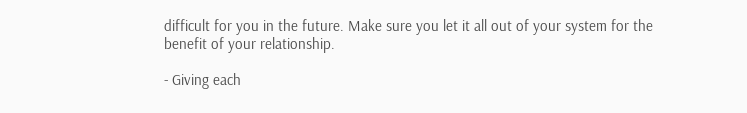difficult for you in the future. Make sure you let it all out of your system for the benefit of your relationship.

- Giving each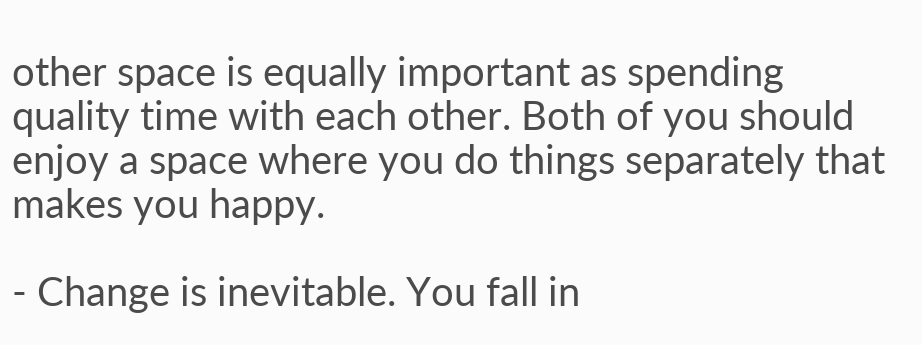other space is equally important as spending quality time with each other. Both of you should enjoy a space where you do things separately that makes you happy.

- Change is inevitable. You fall in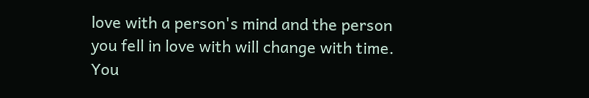love with a person's mind and the person you fell in love with will change with time. You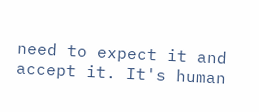need to expect it and accept it. It's human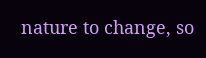nature to change, so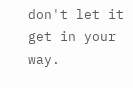don't let it get in your way.